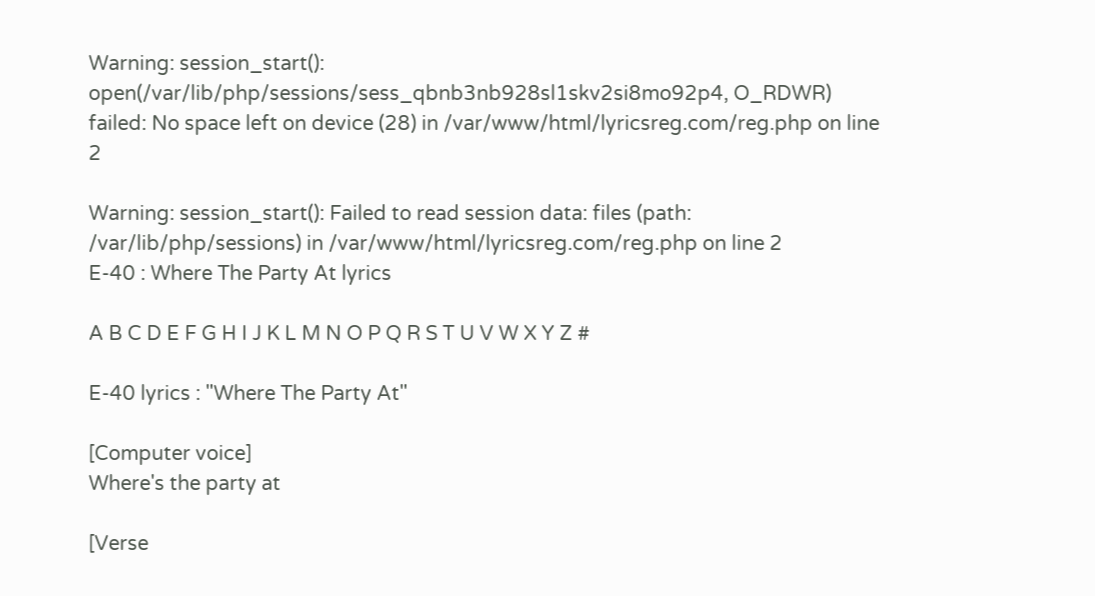Warning: session_start(): open(/var/lib/php/sessions/sess_qbnb3nb928sl1skv2si8mo92p4, O_RDWR) failed: No space left on device (28) in /var/www/html/lyricsreg.com/reg.php on line 2

Warning: session_start(): Failed to read session data: files (path: /var/lib/php/sessions) in /var/www/html/lyricsreg.com/reg.php on line 2
E-40 : Where The Party At lyrics

A B C D E F G H I J K L M N O P Q R S T U V W X Y Z #

E-40 lyrics : "Where The Party At"

[Computer voice]
Where's the party at

[Verse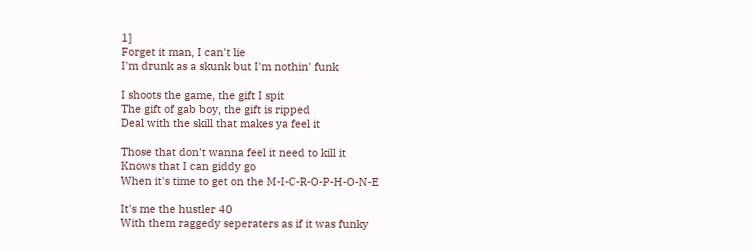1]
Forget it man, I can't lie
I'm drunk as a skunk but I'm nothin' funk

I shoots the game, the gift I spit
The gift of gab boy, the gift is ripped
Deal with the skill that makes ya feel it

Those that don't wanna feel it need to kill it
Knows that I can giddy go
When it's time to get on the M-I-C-R-O-P-H-O-N-E

It's me the hustler 40
With them raggedy seperaters as if it was funky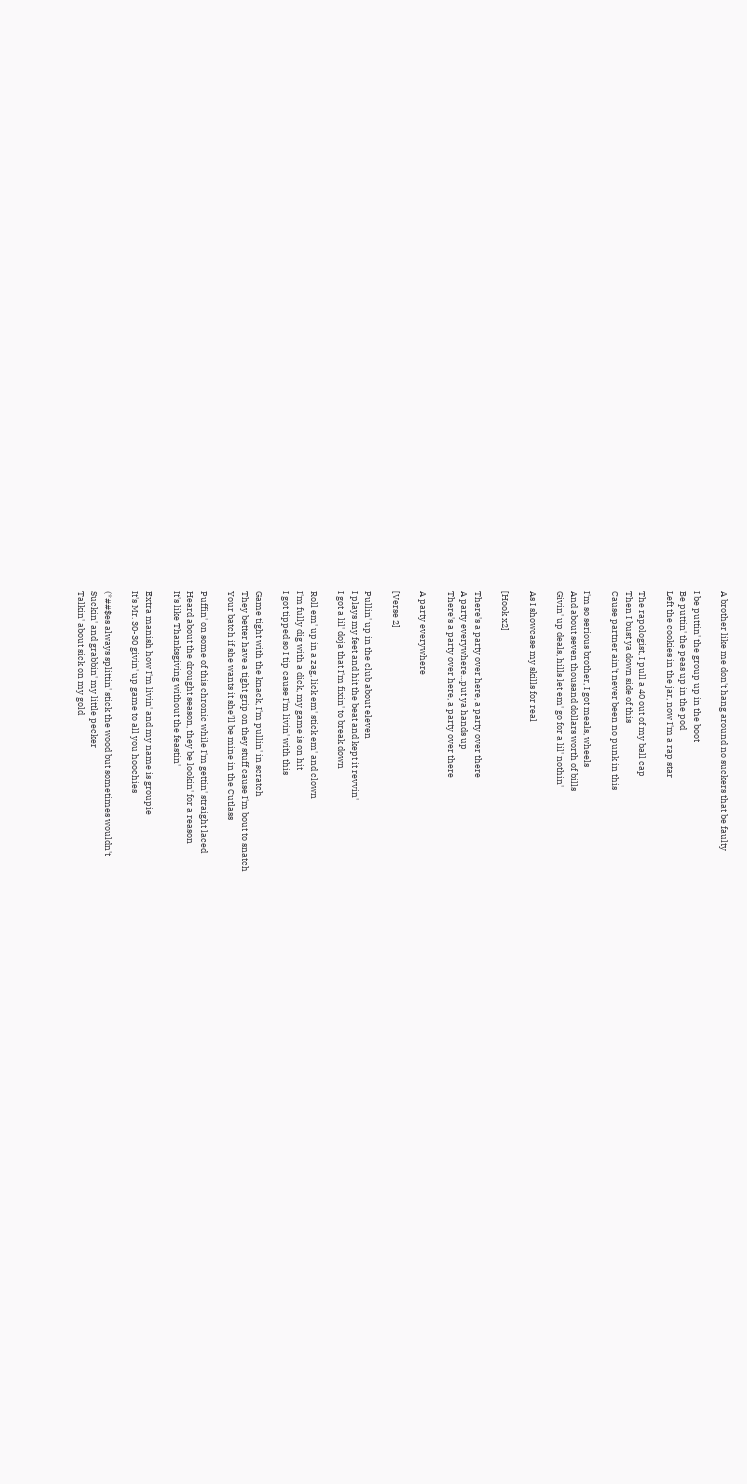A brother like me don't hang around no suckers that be faulty

I be puttin' the group up in the boot
Be puttin' the peas up in the pod
Left the cookies in the jar, now I'm a rap star

The rapologist, I pull a 40 out of my ball cap
Then I bust ya down side of this
Cause partner ain't never been no punk in this

I'm so serious brother, I got meals, wheels
And about seven thousand dollars worth of bills
Givin' up deals, hills let em' go for a lil' nothin'

As I showcase my skills for real

[Hook x2]

There's a party over here, a party over there
A party everywhere...put ya hands up
There's a party over here, a party over there

A party everywhere

[Verse 2]

Pullin' up in the club about eleven
I plays my feet and hit the beat and kept it revvin'
I got a lil' doja that I'm fixin' to break down

Roll em' up in a zag, lick em' stick em' and clown
I'm fully dig with a dick, my game is on hit
I got tipped so I tip cause I'm livin' with this

Game tight with the knack, I'm pullin' in scratch
They better have a tight grip on they stuff cause I'm bout to snatch
Your batch if she wants it she'll be mine in the Cutlass

Puffin' on some of this chronic while I'm gettin' straight laced
Heard about the drought season, they be lookin' for a reason
It's like Thanksgiving without the feastin'

Extra manish how I'm livin' and my name is groupie
It's Mr. 30-30 givin' up game to all you hoochies

(*##$es always splittin' stick the wood but sometimes wouldn't
Suckin' and grabbin' my little pecker
Talkin' about sick on my gold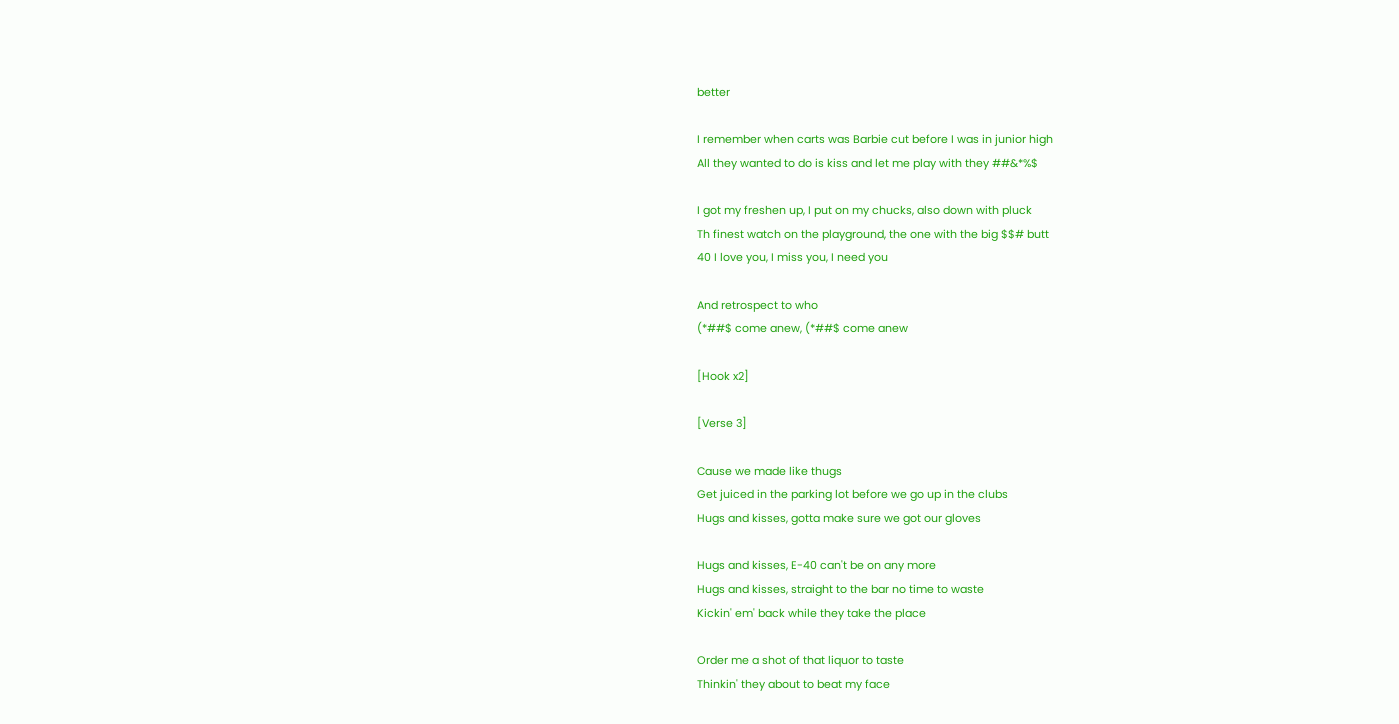better

I remember when carts was Barbie cut before I was in junior high
All they wanted to do is kiss and let me play with they ##&*%$

I got my freshen up, I put on my chucks, also down with pluck
Th finest watch on the playground, the one with the big $$# butt
40 I love you, I miss you, I need you

And retrospect to who
(*##$ come anew, (*##$ come anew

[Hook x2]

[Verse 3]

Cause we made like thugs
Get juiced in the parking lot before we go up in the clubs
Hugs and kisses, gotta make sure we got our gloves

Hugs and kisses, E-40 can't be on any more
Hugs and kisses, straight to the bar no time to waste
Kickin' em' back while they take the place

Order me a shot of that liquor to taste
Thinkin' they about to beat my face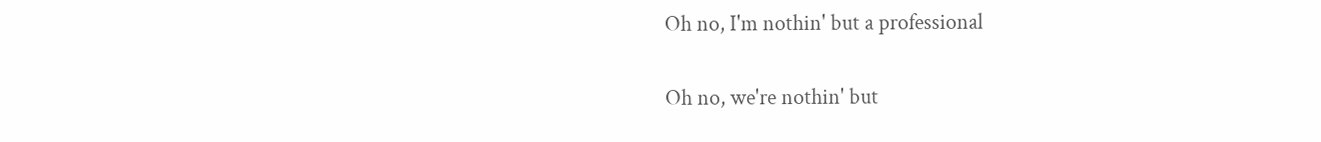Oh no, I'm nothin' but a professional

Oh no, we're nothin' but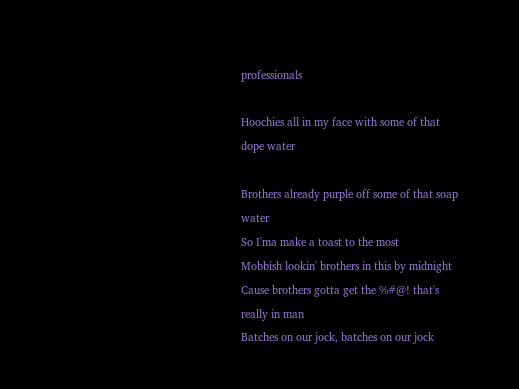professionals

Hoochies all in my face with some of that dope water

Brothers already purple off some of that soap water
So I'ma make a toast to the most
Mobbish lookin' brothers in this by midnight
Cause brothers gotta get the %#@! that's really in man
Batches on our jock, batches on our jock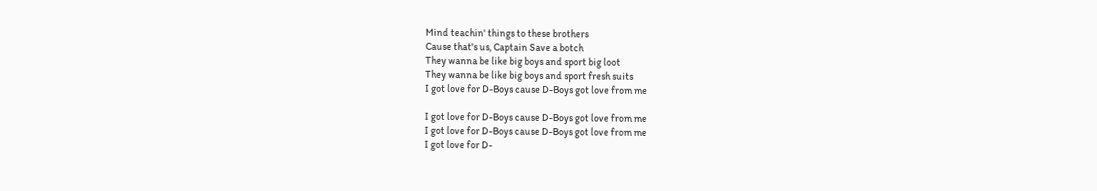Mind teachin' things to these brothers
Cause that's us, Captain Save a botch
They wanna be like big boys and sport big loot
They wanna be like big boys and sport fresh suits
I got love for D-Boys cause D-Boys got love from me

I got love for D-Boys cause D-Boys got love from me
I got love for D-Boys cause D-Boys got love from me
I got love for D-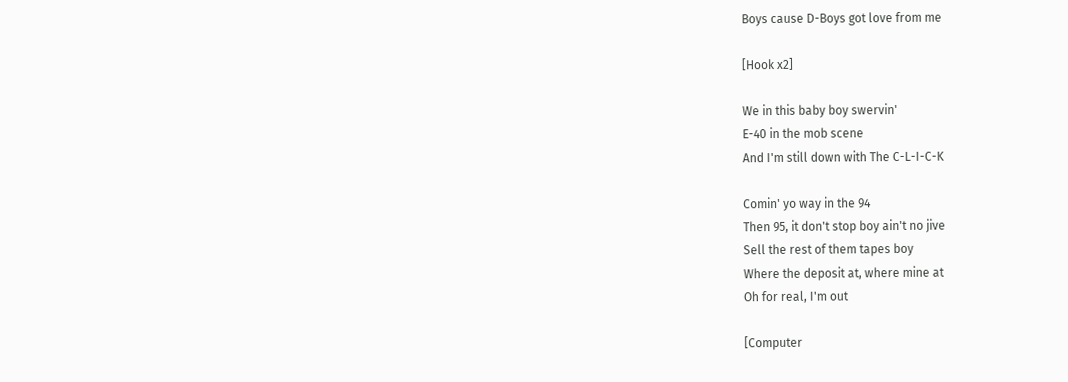Boys cause D-Boys got love from me

[Hook x2]

We in this baby boy swervin'
E-40 in the mob scene
And I'm still down with The C-L-I-C-K

Comin' yo way in the 94
Then 95, it don't stop boy ain't no jive
Sell the rest of them tapes boy
Where the deposit at, where mine at
Oh for real, I'm out

[Computer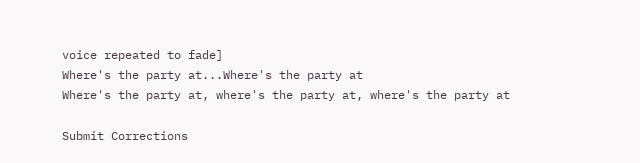voice repeated to fade]
Where's the party at...Where's the party at
Where's the party at, where's the party at, where's the party at

Submit Corrections